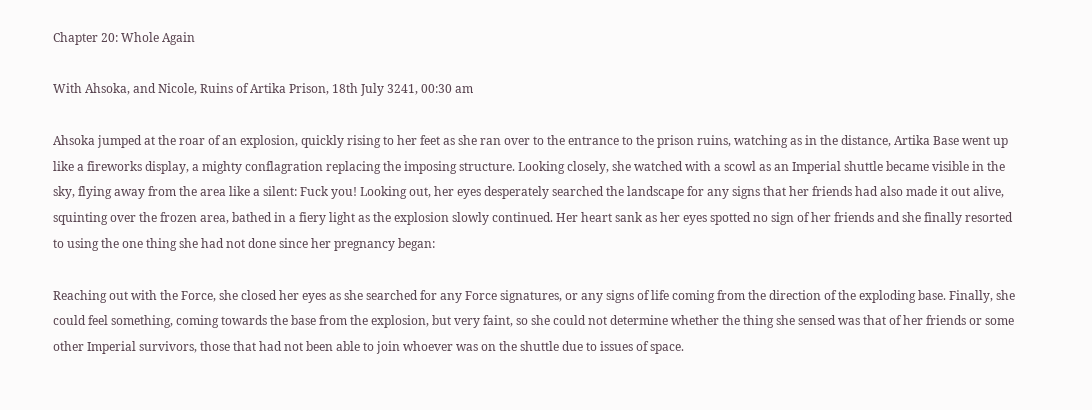Chapter 20: Whole Again

With Ahsoka, and Nicole, Ruins of Artika Prison, 18th July 3241, 00:30 am

Ahsoka jumped at the roar of an explosion, quickly rising to her feet as she ran over to the entrance to the prison ruins, watching as in the distance, Artika Base went up like a fireworks display, a mighty conflagration replacing the imposing structure. Looking closely, she watched with a scowl as an Imperial shuttle became visible in the sky, flying away from the area like a silent: Fuck you! Looking out, her eyes desperately searched the landscape for any signs that her friends had also made it out alive, squinting over the frozen area, bathed in a fiery light as the explosion slowly continued. Her heart sank as her eyes spotted no sign of her friends and she finally resorted to using the one thing she had not done since her pregnancy began:

Reaching out with the Force, she closed her eyes as she searched for any Force signatures, or any signs of life coming from the direction of the exploding base. Finally, she could feel something, coming towards the base from the explosion, but very faint, so she could not determine whether the thing she sensed was that of her friends or some other Imperial survivors, those that had not been able to join whoever was on the shuttle due to issues of space.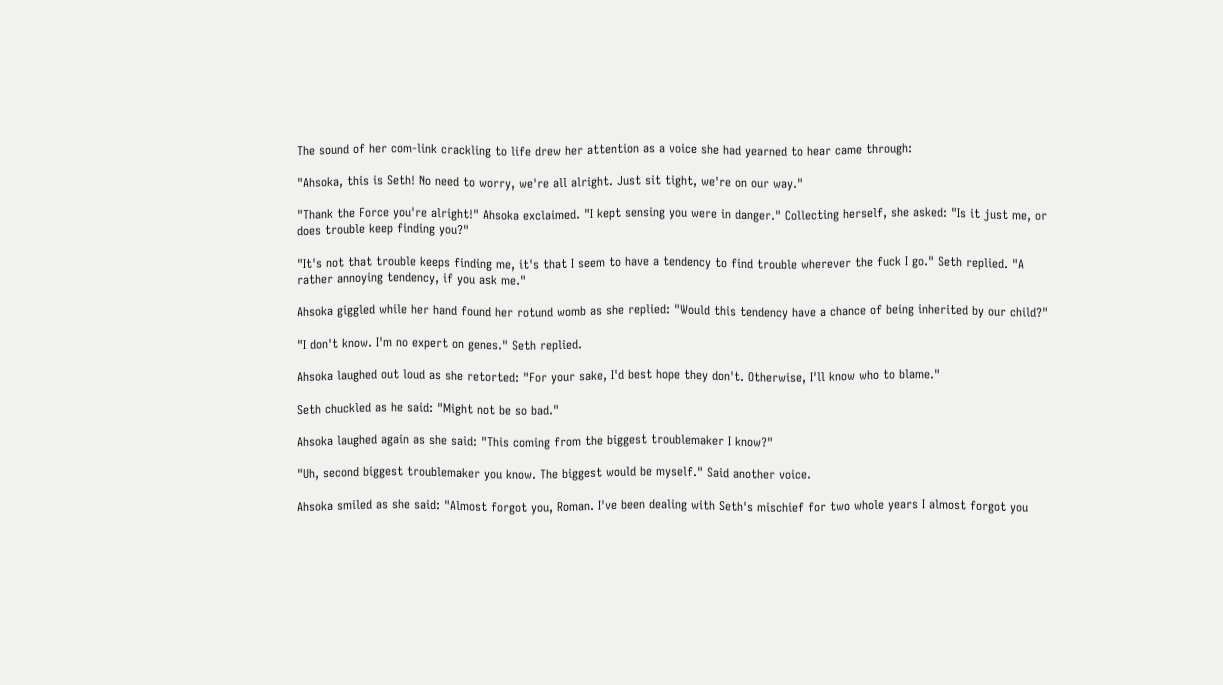The sound of her com-link crackling to life drew her attention as a voice she had yearned to hear came through:

"Ahsoka, this is Seth! No need to worry, we're all alright. Just sit tight, we're on our way."

"Thank the Force you're alright!" Ahsoka exclaimed. "I kept sensing you were in danger." Collecting herself, she asked: "Is it just me, or does trouble keep finding you?"

"It's not that trouble keeps finding me, it's that I seem to have a tendency to find trouble wherever the fuck I go." Seth replied. "A rather annoying tendency, if you ask me."

Ahsoka giggled while her hand found her rotund womb as she replied: "Would this tendency have a chance of being inherited by our child?"

"I don't know. I'm no expert on genes." Seth replied.

Ahsoka laughed out loud as she retorted: "For your sake, I'd best hope they don't. Otherwise, I'll know who to blame."

Seth chuckled as he said: "Might not be so bad."

Ahsoka laughed again as she said: "This coming from the biggest troublemaker I know?"

"Uh, second biggest troublemaker you know. The biggest would be myself." Said another voice.

Ahsoka smiled as she said: "Almost forgot you, Roman. I've been dealing with Seth's mischief for two whole years I almost forgot you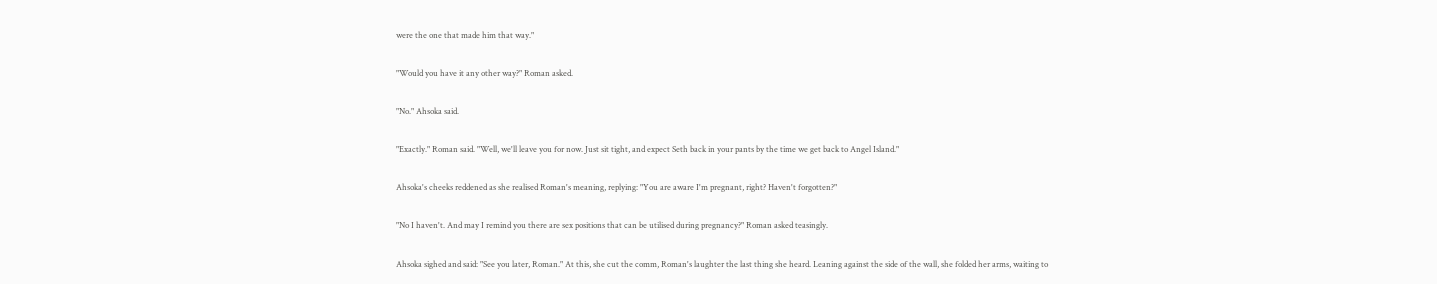were the one that made him that way."

"Would you have it any other way?" Roman asked.

"No." Ahsoka said.

"Exactly." Roman said. "Well, we'll leave you for now. Just sit tight, and expect Seth back in your pants by the time we get back to Angel Island."

Ahsoka's cheeks reddened as she realised Roman's meaning, replying: "You are aware I'm pregnant, right? Haven't forgotten?"

"No I haven't. And may I remind you there are sex positions that can be utilised during pregnancy?" Roman asked teasingly.

Ahsoka sighed and said: "See you later, Roman." At this, she cut the comm, Roman's laughter the last thing she heard. Leaning against the side of the wall, she folded her arms, waiting to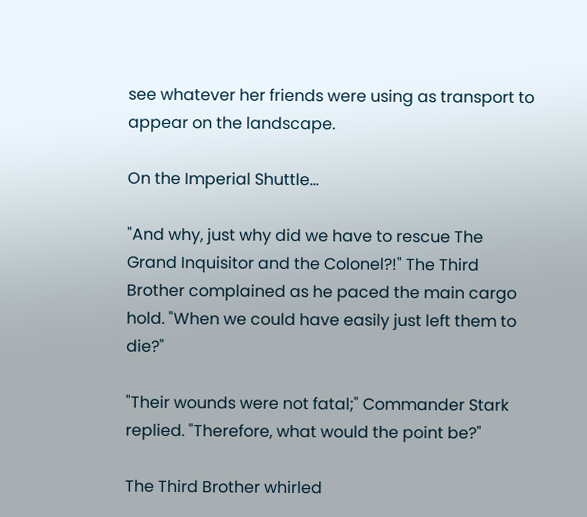see whatever her friends were using as transport to appear on the landscape.

On the Imperial Shuttle…

"And why, just why did we have to rescue The Grand Inquisitor and the Colonel?!" The Third Brother complained as he paced the main cargo hold. "When we could have easily just left them to die?"

"Their wounds were not fatal;" Commander Stark replied. "Therefore, what would the point be?"

The Third Brother whirled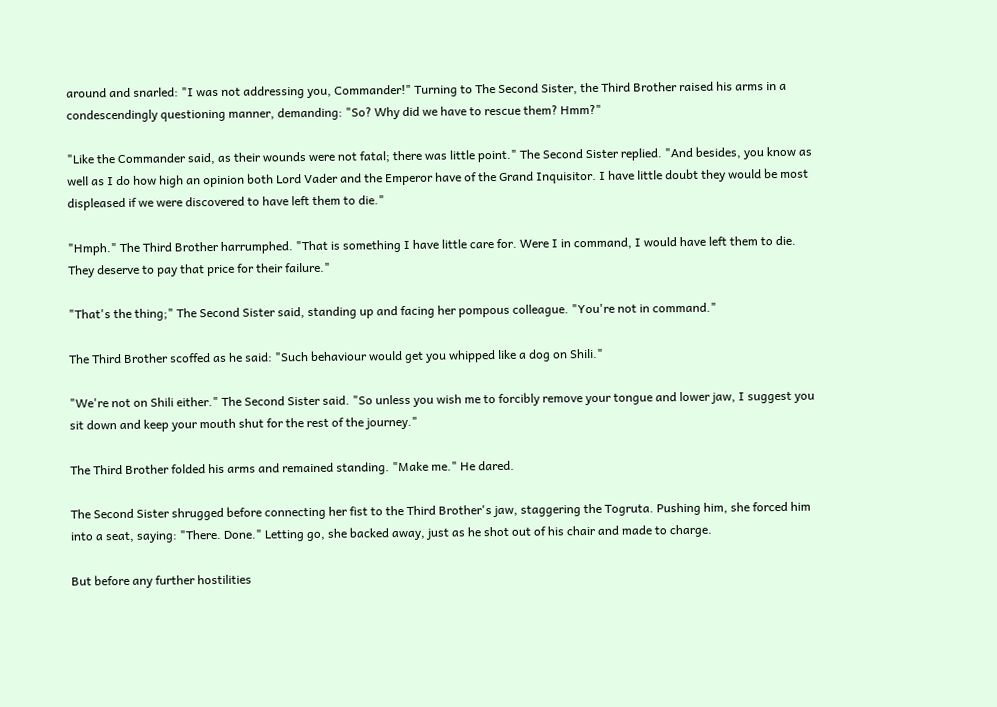around and snarled: "I was not addressing you, Commander!" Turning to The Second Sister, the Third Brother raised his arms in a condescendingly questioning manner, demanding: "So? Why did we have to rescue them? Hmm?"

"Like the Commander said, as their wounds were not fatal; there was little point." The Second Sister replied. "And besides, you know as well as I do how high an opinion both Lord Vader and the Emperor have of the Grand Inquisitor. I have little doubt they would be most displeased if we were discovered to have left them to die."

"Hmph." The Third Brother harrumphed. "That is something I have little care for. Were I in command, I would have left them to die. They deserve to pay that price for their failure."

"That's the thing;" The Second Sister said, standing up and facing her pompous colleague. "You're not in command."

The Third Brother scoffed as he said: "Such behaviour would get you whipped like a dog on Shili."

"We're not on Shili either." The Second Sister said. "So unless you wish me to forcibly remove your tongue and lower jaw, I suggest you sit down and keep your mouth shut for the rest of the journey."

The Third Brother folded his arms and remained standing. "Make me." He dared.

The Second Sister shrugged before connecting her fist to the Third Brother's jaw, staggering the Togruta. Pushing him, she forced him into a seat, saying: "There. Done." Letting go, she backed away, just as he shot out of his chair and made to charge.

But before any further hostilities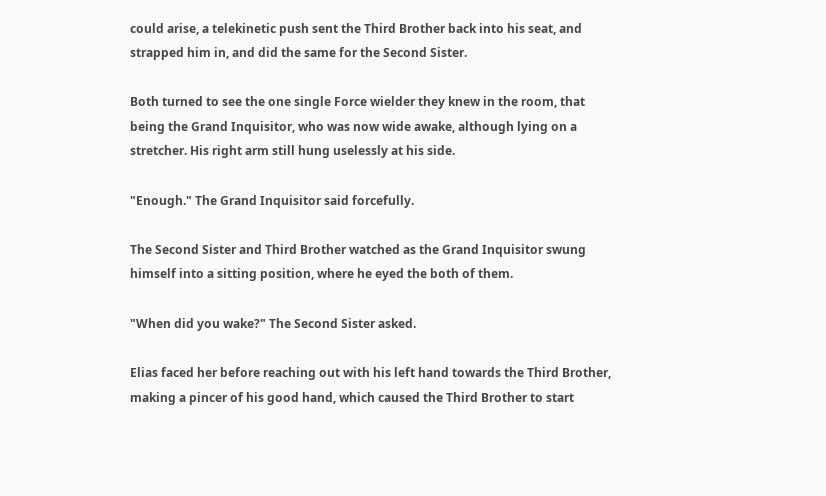could arise, a telekinetic push sent the Third Brother back into his seat, and strapped him in, and did the same for the Second Sister.

Both turned to see the one single Force wielder they knew in the room, that being the Grand Inquisitor, who was now wide awake, although lying on a stretcher. His right arm still hung uselessly at his side.

"Enough." The Grand Inquisitor said forcefully.

The Second Sister and Third Brother watched as the Grand Inquisitor swung himself into a sitting position, where he eyed the both of them.

"When did you wake?" The Second Sister asked.

Elias faced her before reaching out with his left hand towards the Third Brother, making a pincer of his good hand, which caused the Third Brother to start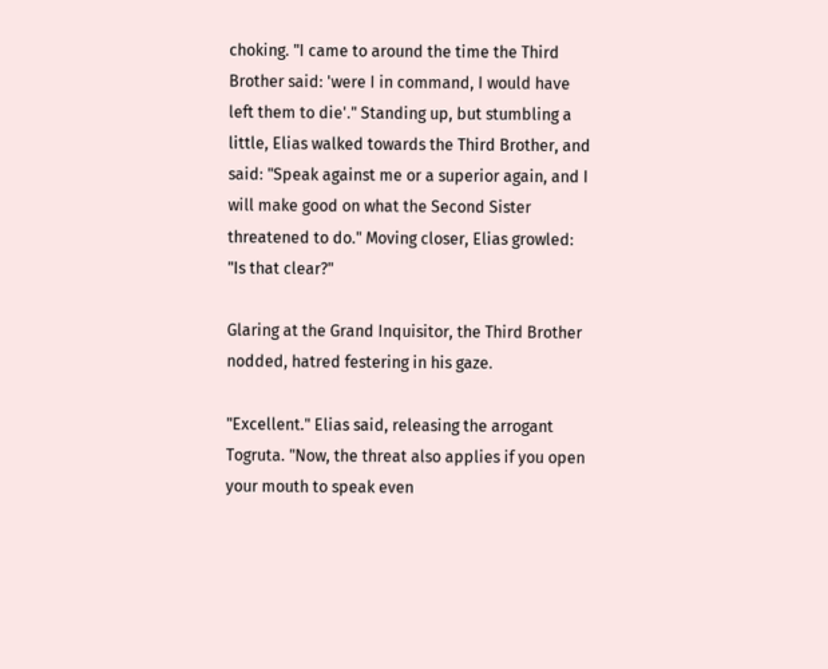choking. "I came to around the time the Third Brother said: 'were I in command, I would have left them to die'." Standing up, but stumbling a little, Elias walked towards the Third Brother, and said: "Speak against me or a superior again, and I will make good on what the Second Sister threatened to do." Moving closer, Elias growled: "Is that clear?"

Glaring at the Grand Inquisitor, the Third Brother nodded, hatred festering in his gaze.

"Excellent." Elias said, releasing the arrogant Togruta. "Now, the threat also applies if you open your mouth to speak even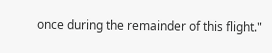once during the remainder of this flight."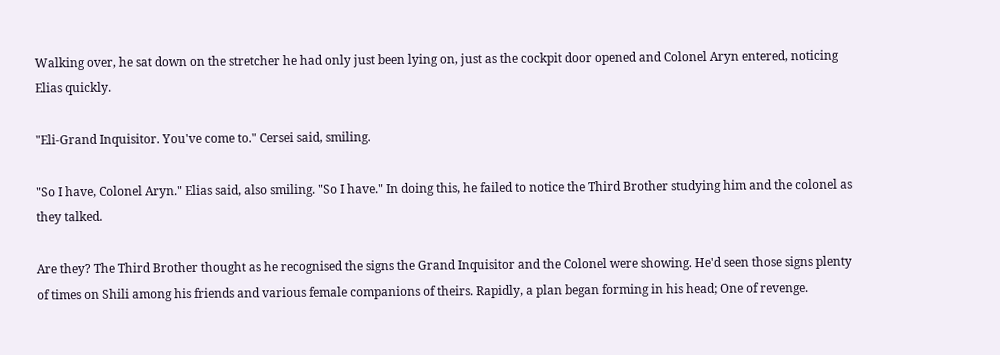Walking over, he sat down on the stretcher he had only just been lying on, just as the cockpit door opened and Colonel Aryn entered, noticing Elias quickly.

"Eli-Grand Inquisitor. You've come to." Cersei said, smiling.

"So I have, Colonel Aryn." Elias said, also smiling. "So I have." In doing this, he failed to notice the Third Brother studying him and the colonel as they talked.

Are they? The Third Brother thought as he recognised the signs the Grand Inquisitor and the Colonel were showing. He'd seen those signs plenty of times on Shili among his friends and various female companions of theirs. Rapidly, a plan began forming in his head; One of revenge.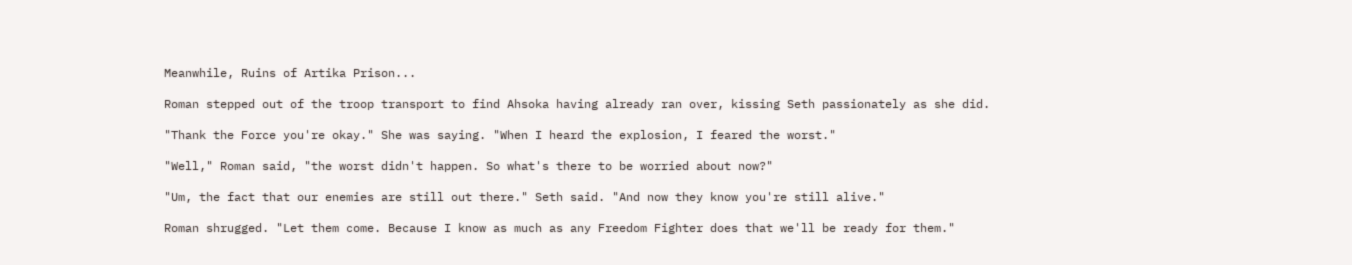Meanwhile, Ruins of Artika Prison...

Roman stepped out of the troop transport to find Ahsoka having already ran over, kissing Seth passionately as she did.

"Thank the Force you're okay." She was saying. "When I heard the explosion, I feared the worst."

"Well," Roman said, "the worst didn't happen. So what's there to be worried about now?"

"Um, the fact that our enemies are still out there." Seth said. "And now they know you're still alive."

Roman shrugged. "Let them come. Because I know as much as any Freedom Fighter does that we'll be ready for them."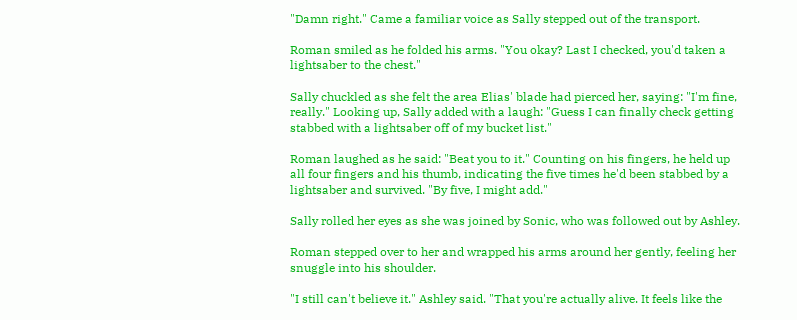"Damn right." Came a familiar voice as Sally stepped out of the transport.

Roman smiled as he folded his arms. "You okay? Last I checked, you'd taken a lightsaber to the chest."

Sally chuckled as she felt the area Elias' blade had pierced her, saying: "I'm fine, really." Looking up, Sally added with a laugh: "Guess I can finally check getting stabbed with a lightsaber off of my bucket list."

Roman laughed as he said: "Beat you to it." Counting on his fingers, he held up all four fingers and his thumb, indicating the five times he'd been stabbed by a lightsaber and survived. "By five, I might add."

Sally rolled her eyes as she was joined by Sonic, who was followed out by Ashley.

Roman stepped over to her and wrapped his arms around her gently, feeling her snuggle into his shoulder.

"I still can't believe it." Ashley said. "That you're actually alive. It feels like the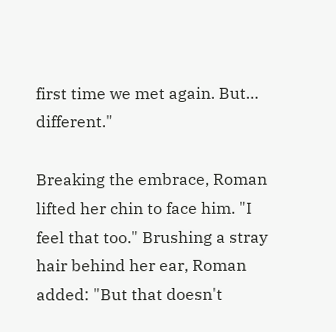first time we met again. But… different."

Breaking the embrace, Roman lifted her chin to face him. "I feel that too." Brushing a stray hair behind her ear, Roman added: "But that doesn't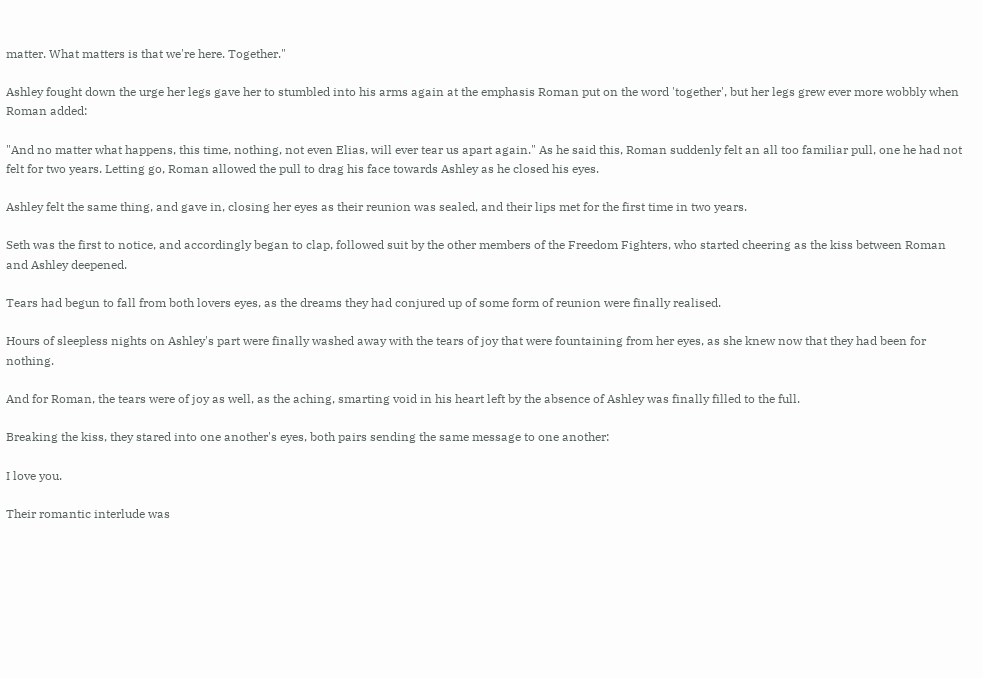matter. What matters is that we're here. Together."

Ashley fought down the urge her legs gave her to stumbled into his arms again at the emphasis Roman put on the word 'together', but her legs grew ever more wobbly when Roman added:

"And no matter what happens, this time, nothing, not even Elias, will ever tear us apart again." As he said this, Roman suddenly felt an all too familiar pull, one he had not felt for two years. Letting go, Roman allowed the pull to drag his face towards Ashley as he closed his eyes.

Ashley felt the same thing, and gave in, closing her eyes as their reunion was sealed, and their lips met for the first time in two years.

Seth was the first to notice, and accordingly began to clap, followed suit by the other members of the Freedom Fighters, who started cheering as the kiss between Roman and Ashley deepened.

Tears had begun to fall from both lovers eyes, as the dreams they had conjured up of some form of reunion were finally realised.

Hours of sleepless nights on Ashley's part were finally washed away with the tears of joy that were fountaining from her eyes, as she knew now that they had been for nothing.

And for Roman, the tears were of joy as well, as the aching, smarting void in his heart left by the absence of Ashley was finally filled to the full.

Breaking the kiss, they stared into one another's eyes, both pairs sending the same message to one another:

I love you.

Their romantic interlude was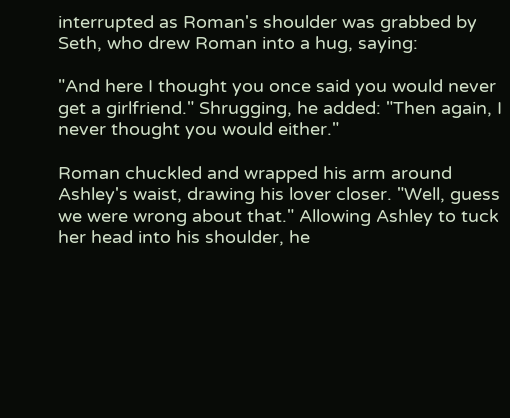interrupted as Roman's shoulder was grabbed by Seth, who drew Roman into a hug, saying:

"And here I thought you once said you would never get a girlfriend." Shrugging, he added: "Then again, I never thought you would either."

Roman chuckled and wrapped his arm around Ashley's waist, drawing his lover closer. "Well, guess we were wrong about that." Allowing Ashley to tuck her head into his shoulder, he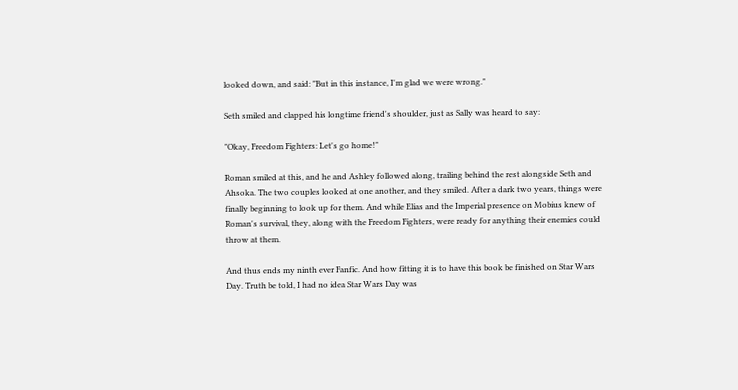looked down, and said: "But in this instance, I'm glad we were wrong."

Seth smiled and clapped his longtime friend's shoulder, just as Sally was heard to say:

"Okay, Freedom Fighters: Let's go home!"

Roman smiled at this, and he and Ashley followed along, trailing behind the rest alongside Seth and Ahsoka. The two couples looked at one another, and they smiled. After a dark two years, things were finally beginning to look up for them. And while Elias and the Imperial presence on Mobius knew of Roman's survival, they, along with the Freedom Fighters, were ready for anything their enemies could throw at them.

And thus ends my ninth ever Fanfic. And how fitting it is to have this book be finished on Star Wars Day. Truth be told, I had no idea Star Wars Day was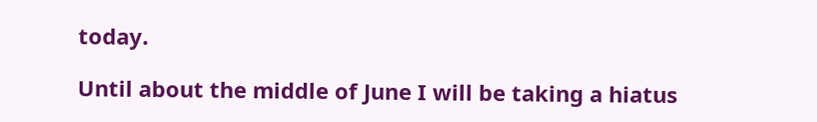today.

Until about the middle of June I will be taking a hiatus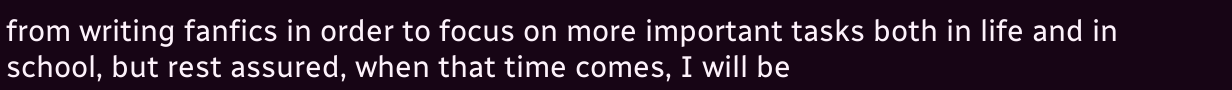from writing fanfics in order to focus on more important tasks both in life and in school, but rest assured, when that time comes, I will be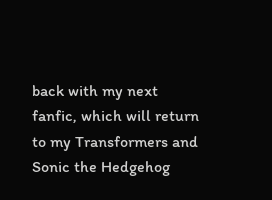back with my next fanfic, which will return to my Transformers and Sonic the Hedgehog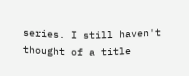series. I still haven't thought of a title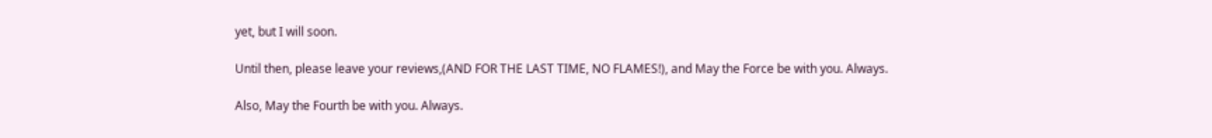yet, but I will soon.

Until then, please leave your reviews,(AND FOR THE LAST TIME, NO FLAMES!), and May the Force be with you. Always.

Also, May the Fourth be with you. Always.